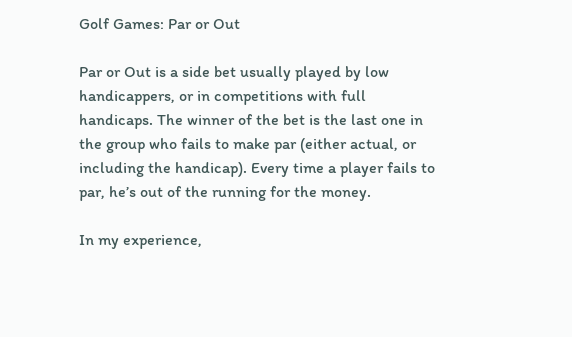Golf Games: Par or Out

Par or Out is a side bet usually played by low handicappers, or in competitions with full handicaps. The winner of the bet is the last one in the group who fails to make par (either actual, or including the handicap). Every time a player fails to par, he’s out of the running for the money.

In my experience,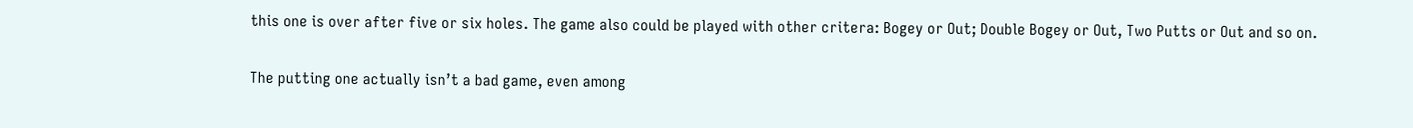this one is over after five or six holes. The game also could be played with other critera: Bogey or Out; Double Bogey or Out, Two Putts or Out and so on.

The putting one actually isn’t a bad game, even among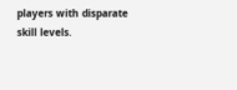players with disparate skill levels.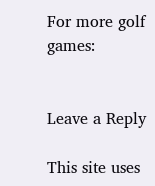For more golf games:


Leave a Reply

This site uses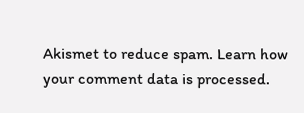Akismet to reduce spam. Learn how your comment data is processed.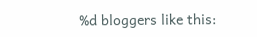%d bloggers like this: